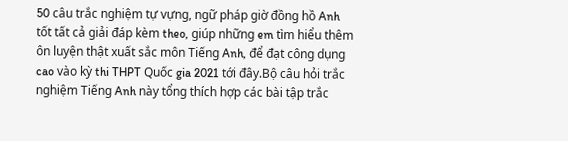50 câu trắc nghiệm tự vựng, ngữ pháp giờ đồng hồ Anh tốt tất cả giải đáp kèm theo, giúp những em tìm hiểu thêm ôn luyện thật xuất sắc môn Tiếng Anh, để đạt công dụng cao vào kỳ thi THPT Quốc gia 2021 tới đây.Bộ câu hỏi trắc nghiệm Tiếng Anh này tổng thích hợp các bài tập trắc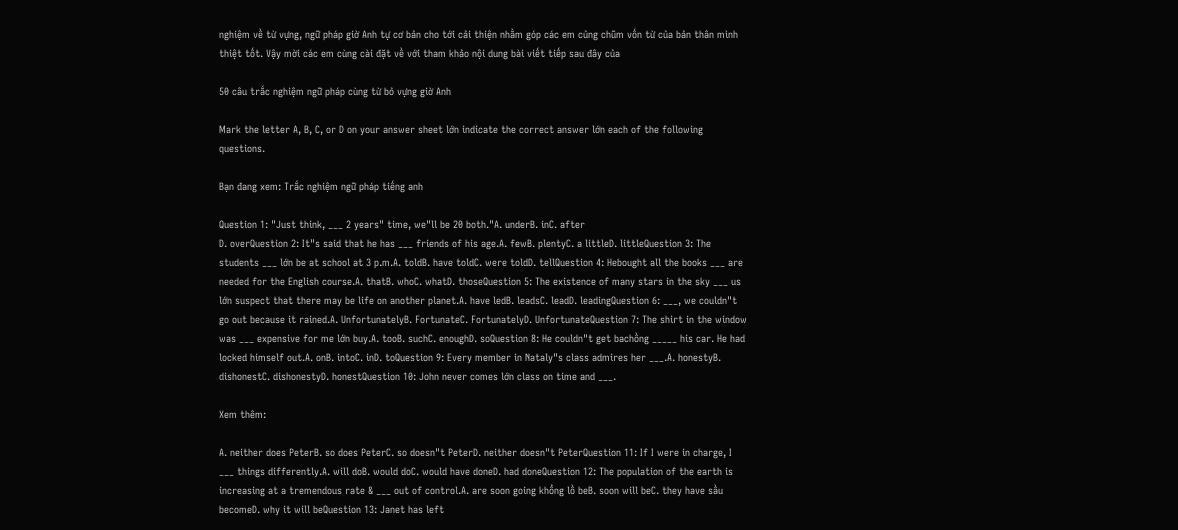nghiệm về từ vựng, ngữ pháp giờ Anh tự cơ bản cho tới cải thiện nhằm góp các em củng chũm vốn từ của bản thân mình thiệt tốt. Vậy mời các em cùng cài đặt về với tham khảo nội dung bài viết tiếp sau đây của

50 câu trắc nghiệm ngữ pháp cùng từ bỏ vựng giờ Anh

Mark the letter A, B, C, or D on your answer sheet lớn indicate the correct answer lớn each of the following questions.

Bạn đang xem: Trắc nghiệm ngữ pháp tiếng anh

Question 1: "Just think, ___ 2 years" time, we"ll be 20 both."A. underB. inC. after
D. overQuestion 2: It"s said that he has ___ friends of his age.A. fewB. plentyC. a littleD. littleQuestion 3: The students ___ lớn be at school at 3 p.m.A. toldB. have toldC. were toldD. tellQuestion 4: Hebought all the books ___ are needed for the English course.A. thatB. whoC. whatD. thoseQuestion 5: The existence of many stars in the sky ___ us lớn suspect that there may be life on another planet.A. have ledB. leadsC. leadD. leadingQuestion 6: ___, we couldn"t go out because it rained.A. UnfortunatelyB. FortunateC. FortunatelyD. UnfortunateQuestion 7: The shirt in the window was ___ expensive for me lớn buy.A. tooB. suchC. enoughD. soQuestion 8: He couldn"t get bachồng _____ his car. He had locked himself out.A. onB. intoC. inD. toQuestion 9: Every member in Nataly"s class admires her ___.A. honestyB. dishonestC. dishonestyD. honestQuestion 10: John never comes lớn class on time and ___.

Xem thêm:

A. neither does PeterB. so does PeterC. so doesn"t PeterD. neither doesn"t PeterQuestion 11: If I were in charge, I ___ things differently.A. will doB. would doC. would have doneD. had doneQuestion 12: The population of the earth is increasing at a tremendous rate & ___ out of control.A. are soon going khổng lồ beB. soon will beC. they have sầu becomeD. why it will beQuestion 13: Janet has left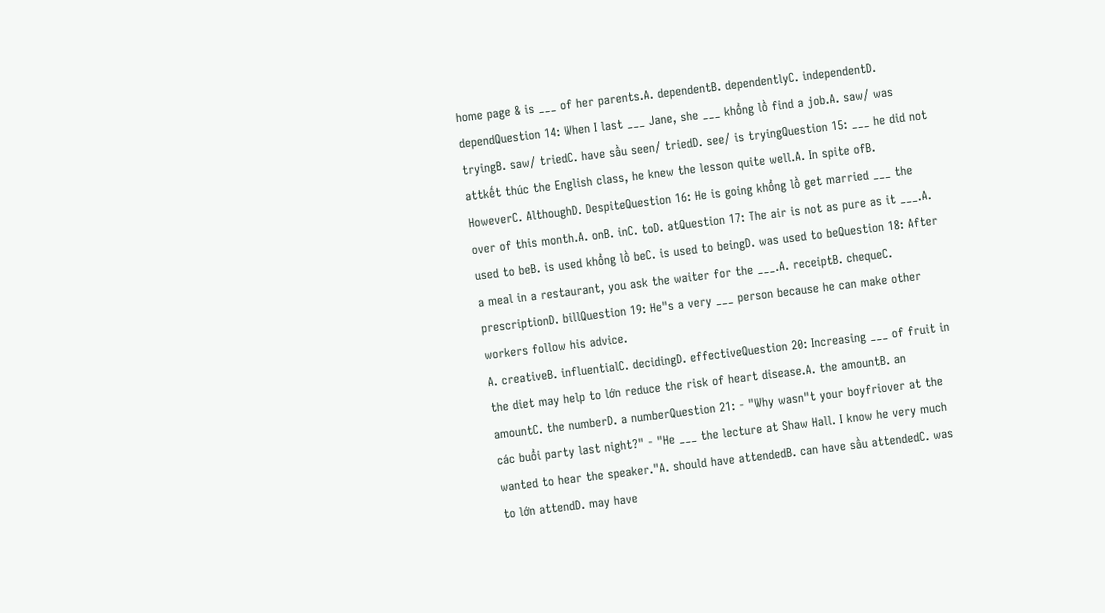home page & is ___ of her parents.A. dependentB. dependentlyC. independentD. dependQuestion 14: When I last ___ Jane, she ___ khổng lồ find a job.A. saw/ was tryingB. saw/ triedC. have sầu seen/ triedD. see/ is tryingQuestion 15: ___ he did not attkết thúc the English class, he knew the lesson quite well.A. In spite ofB. HoweverC. AlthoughD. DespiteQuestion 16: He is going khổng lồ get married ___ the over of this month.A. onB. inC. toD. atQuestion 17: The air is not as pure as it ___.A. used to beB. is used khổng lồ beC. is used to beingD. was used to beQuestion 18: After a meal in a restaurant, you ask the waiter for the ___.A. receiptB. chequeC. prescriptionD. billQuestion 19: He"s a very ___ person because he can make other workers follow his advice.
A. creativeB. influentialC. decidingD. effectiveQuestion 20: Increasing ___ of fruit in the diet may help to lớn reduce the risk of heart disease.A. the amountB. an amountC. the numberD. a numberQuestion 21: - "Why wasn"t your boyfriover at the các buổi party last night?" - "He ___ the lecture at Shaw Hall. I know he very much wanted to hear the speaker."A. should have attendedB. can have sầu attendedC. was to lớn attendD. may have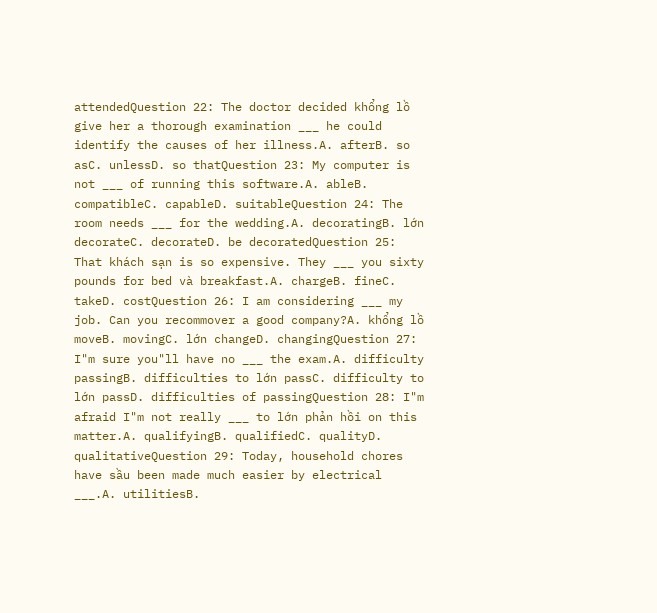attendedQuestion 22: The doctor decided khổng lồ give her a thorough examination ___ he could identify the causes of her illness.A. afterB. so asC. unlessD. so thatQuestion 23: My computer is not ___ of running this software.A. ableB. compatibleC. capableD. suitableQuestion 24: The room needs ___ for the wedding.A. decoratingB. lớn decorateC. decorateD. be decoratedQuestion 25: That khách sạn is so expensive. They ___ you sixty pounds for bed và breakfast.A. chargeB. fineC. takeD. costQuestion 26: I am considering ___ my job. Can you recommover a good company?A. khổng lồ moveB. movingC. lớn changeD. changingQuestion 27: I"m sure you"ll have no ___ the exam.A. difficulty passingB. difficulties to lớn passC. difficulty to lớn passD. difficulties of passingQuestion 28: I"m afraid I"m not really ___ to lớn phản hồi on this matter.A. qualifyingB. qualifiedC. qualityD. qualitativeQuestion 29: Today, household chores have sầu been made much easier by electrical ___.A. utilitiesB.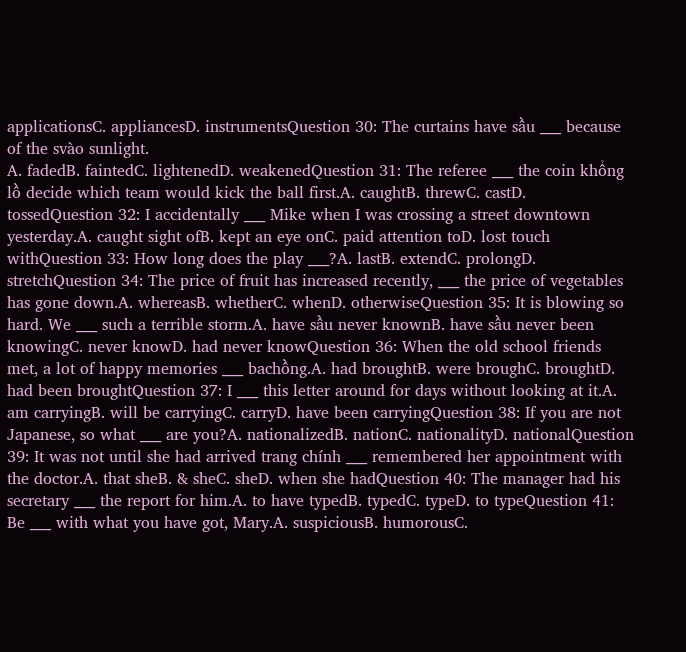applicationsC. appliancesD. instrumentsQuestion 30: The curtains have sầu ___ because of the svào sunlight.
A. fadedB. faintedC. lightenedD. weakenedQuestion 31: The referee ___ the coin khổng lồ decide which team would kick the ball first.A. caughtB. threwC. castD. tossedQuestion 32: I accidentally ___ Mike when I was crossing a street downtown yesterday.A. caught sight ofB. kept an eye onC. paid attention toD. lost touch withQuestion 33: How long does the play ___?A. lastB. extendC. prolongD. stretchQuestion 34: The price of fruit has increased recently, ___ the price of vegetables has gone down.A. whereasB. whetherC. whenD. otherwiseQuestion 35: It is blowing so hard. We ___ such a terrible storm.A. have sầu never knownB. have sầu never been knowingC. never knowD. had never knowQuestion 36: When the old school friends met, a lot of happy memories ___ bachồng.A. had broughtB. were broughC. broughtD. had been broughtQuestion 37: I ___ this letter around for days without looking at it.A. am carryingB. will be carryingC. carryD. have been carryingQuestion 38: If you are not Japanese, so what ___ are you?A. nationalizedB. nationC. nationalityD. nationalQuestion 39: It was not until she had arrived trang chính ___ remembered her appointment with the doctor.A. that sheB. & sheC. sheD. when she hadQuestion 40: The manager had his secretary ___ the report for him.A. to have typedB. typedC. typeD. to typeQuestion 41: Be ___ with what you have got, Mary.A. suspiciousB. humorousC.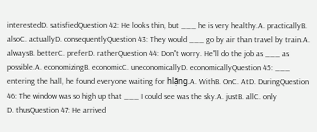interestedD. satisfiedQuestion 42: He looks thin, but ___ he is very healthy.A. practicallyB. alsoC. actuallyD. consequentlyQuestion 43: They would ___ go by air than travel by train.A. alwaysB. betterC. preferD. ratherQuestion 44: Don"t worry. He"ll do the job as ___ as possible.A. economizingB. economicC. uneconomicallyD. economicallyQuestion 45: ___ entering the hall, he found everyone waiting for hlặng.A. WithB. OnC. AtD. DuringQuestion 46: The window was so high up that ___ I could see was the sky.A. justB. allC. only
D. thusQuestion 47: He arrived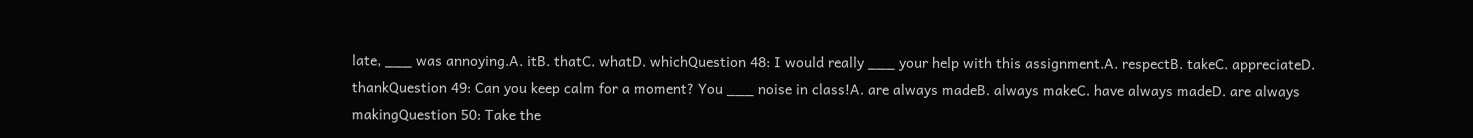late, ___ was annoying.A. itB. thatC. whatD. whichQuestion 48: I would really ___ your help with this assignment.A. respectB. takeC. appreciateD. thankQuestion 49: Can you keep calm for a moment? You ___ noise in class!A. are always madeB. always makeC. have always madeD. are always makingQuestion 50: Take the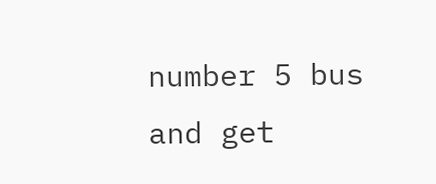number 5 bus and get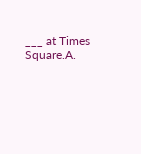___ at Times Square.A.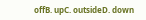offB. upC. outsideD. down